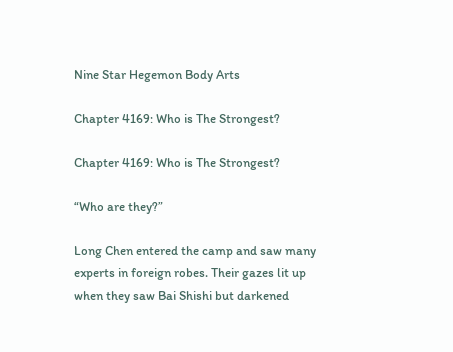Nine Star Hegemon Body Arts

Chapter 4169: Who is The Strongest?

Chapter 4169: Who is The Strongest?

“Who are they?”

Long Chen entered the camp and saw many experts in foreign robes. Their gazes lit up when they saw Bai Shishi but darkened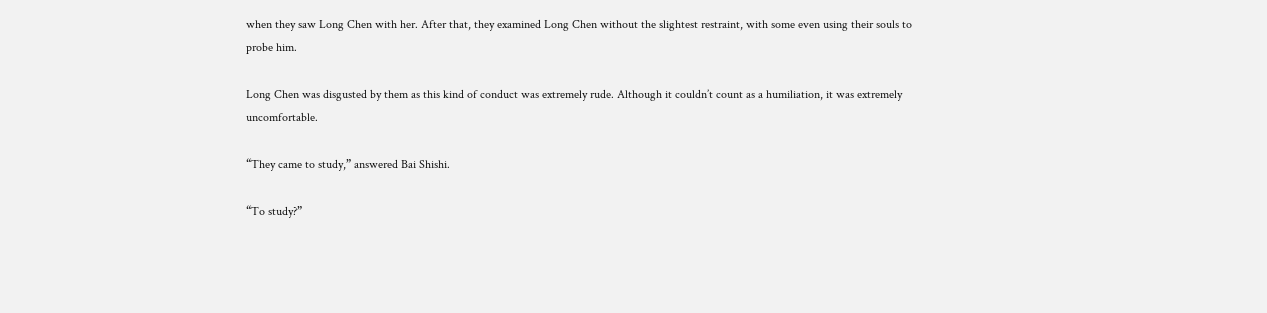when they saw Long Chen with her. After that, they examined Long Chen without the slightest restraint, with some even using their souls to probe him.

Long Chen was disgusted by them as this kind of conduct was extremely rude. Although it couldn’t count as a humiliation, it was extremely uncomfortable.

“They came to study,” answered Bai Shishi.

“To study?”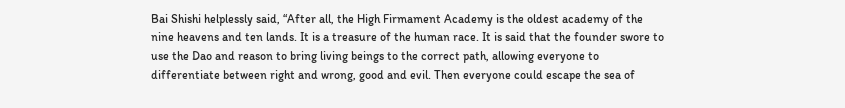Bai Shishi helplessly said, “After all, the High Firmament Academy is the oldest academy of the nine heavens and ten lands. It is a treasure of the human race. It is said that the founder swore to use the Dao and reason to bring living beings to the correct path, allowing everyone to differentiate between right and wrong, good and evil. Then everyone could escape the sea of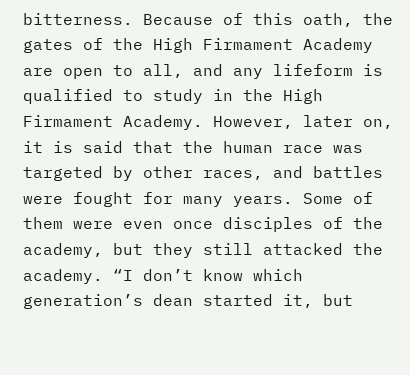bitterness. Because of this oath, the gates of the High Firmament Academy are open to all, and any lifeform is qualified to study in the High Firmament Academy. However, later on, it is said that the human race was targeted by other races, and battles were fought for many years. Some of them were even once disciples of the academy, but they still attacked the academy. “I don’t know which generation’s dean started it, but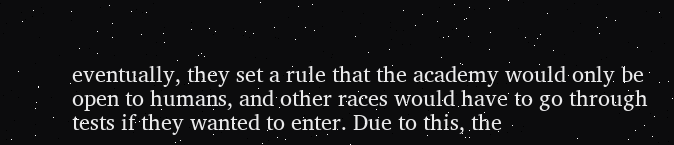eventually, they set a rule that the academy would only be open to humans, and other races would have to go through tests if they wanted to enter. Due to this, the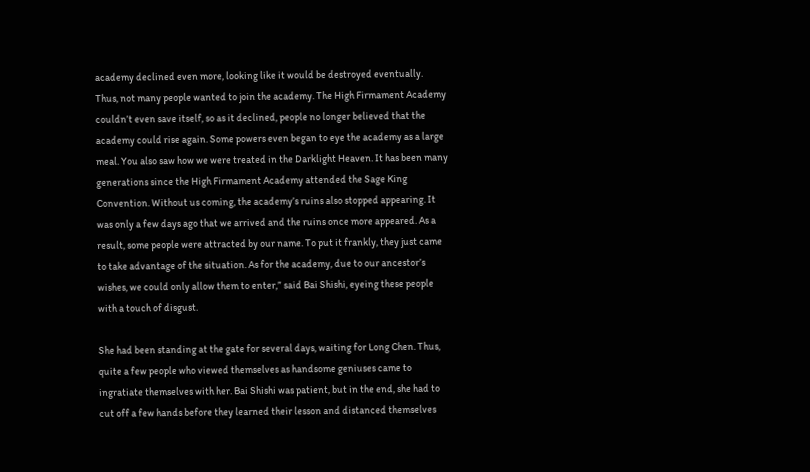academy declined even more, looking like it would be destroyed eventually. Thus, not many people wanted to join the academy. The High Firmament Academy couldn’t even save itself, so as it declined, people no longer believed that the academy could rise again. Some powers even began to eye the academy as a large meal. You also saw how we were treated in the Darklight Heaven. It has been many generations since the High Firmament Academy attended the Sage King Convention. Without us coming, the academy’s ruins also stopped appearing. It was only a few days ago that we arrived and the ruins once more appeared. As a result, some people were attracted by our name. To put it frankly, they just came to take advantage of the situation. As for the academy, due to our ancestor’s wishes, we could only allow them to enter,” said Bai Shishi, eyeing these people with a touch of disgust.

She had been standing at the gate for several days, waiting for Long Chen. Thus, quite a few people who viewed themselves as handsome geniuses came to ingratiate themselves with her. Bai Shishi was patient, but in the end, she had to cut off a few hands before they learned their lesson and distanced themselves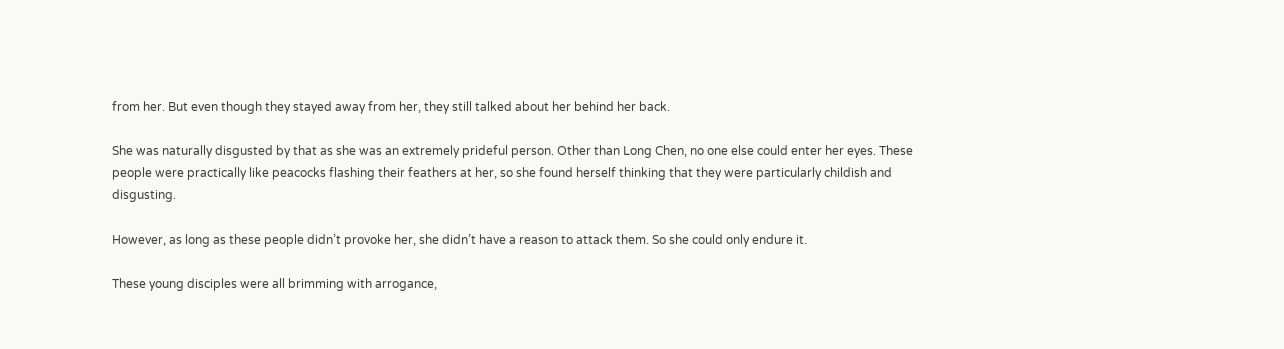from her. But even though they stayed away from her, they still talked about her behind her back.

She was naturally disgusted by that as she was an extremely prideful person. Other than Long Chen, no one else could enter her eyes. These people were practically like peacocks flashing their feathers at her, so she found herself thinking that they were particularly childish and disgusting.

However, as long as these people didn’t provoke her, she didn’t have a reason to attack them. So she could only endure it.

These young disciples were all brimming with arrogance,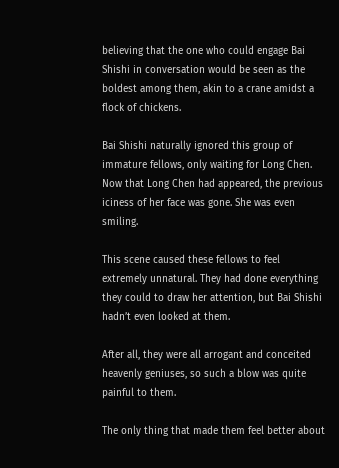believing that the one who could engage Bai Shishi in conversation would be seen as the boldest among them, akin to a crane amidst a flock of chickens.

Bai Shishi naturally ignored this group of immature fellows, only waiting for Long Chen. Now that Long Chen had appeared, the previous iciness of her face was gone. She was even smiling.

This scene caused these fellows to feel extremely unnatural. They had done everything they could to draw her attention, but Bai Shishi hadn’t even looked at them.

After all, they were all arrogant and conceited heavenly geniuses, so such a blow was quite painful to them.

The only thing that made them feel better about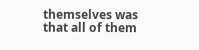themselves was that all of them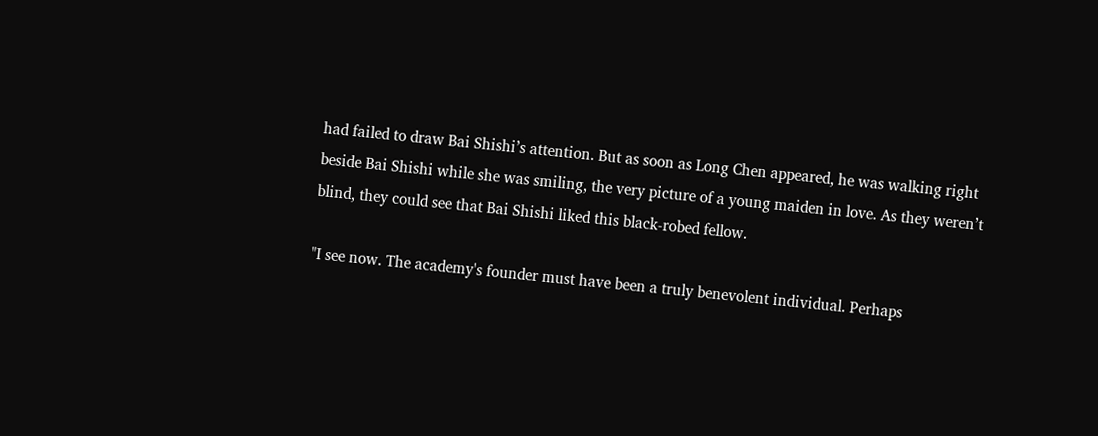had failed to draw Bai Shishi’s attention. But as soon as Long Chen appeared, he was walking right beside Bai Shishi while she was smiling, the very picture of a young maiden in love. As they weren’t blind, they could see that Bai Shishi liked this black-robed fellow.

"I see now. The academy's founder must have been a truly benevolent individual. Perhaps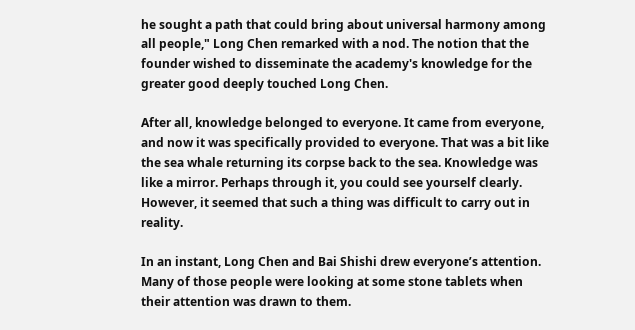he sought a path that could bring about universal harmony among all people," Long Chen remarked with a nod. The notion that the founder wished to disseminate the academy's knowledge for the greater good deeply touched Long Chen.

After all, knowledge belonged to everyone. It came from everyone, and now it was specifically provided to everyone. That was a bit like the sea whale returning its corpse back to the sea. Knowledge was like a mirror. Perhaps through it, you could see yourself clearly. However, it seemed that such a thing was difficult to carry out in reality.

In an instant, Long Chen and Bai Shishi drew everyone’s attention. Many of those people were looking at some stone tablets when their attention was drawn to them.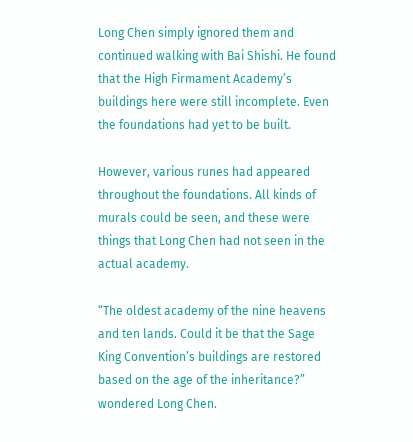Long Chen simply ignored them and continued walking with Bai Shishi. He found that the High Firmament Academy’s buildings here were still incomplete. Even the foundations had yet to be built.

However, various runes had appeared throughout the foundations. All kinds of murals could be seen, and these were things that Long Chen had not seen in the actual academy.

“The oldest academy of the nine heavens and ten lands. Could it be that the Sage King Convention’s buildings are restored based on the age of the inheritance?” wondered Long Chen.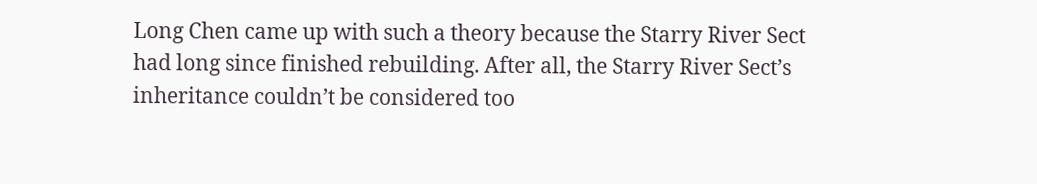Long Chen came up with such a theory because the Starry River Sect had long since finished rebuilding. After all, the Starry River Sect’s inheritance couldn’t be considered too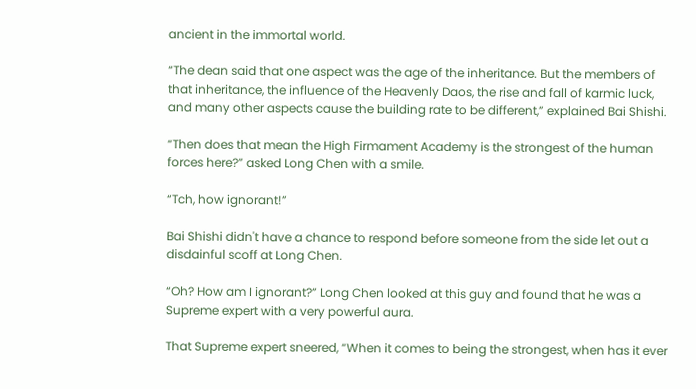ancient in the immortal world.

“The dean said that one aspect was the age of the inheritance. But the members of that inheritance, the influence of the Heavenly Daos, the rise and fall of karmic luck, and many other aspects cause the building rate to be different,” explained Bai Shishi.

“Then does that mean the High Firmament Academy is the strongest of the human forces here?” asked Long Chen with a smile.

“Tch, how ignorant!”

Bai Shishi didn't have a chance to respond before someone from the side let out a disdainful scoff at Long Chen.

“Oh? How am I ignorant?” Long Chen looked at this guy and found that he was a Supreme expert with a very powerful aura.

That Supreme expert sneered, “When it comes to being the strongest, when has it ever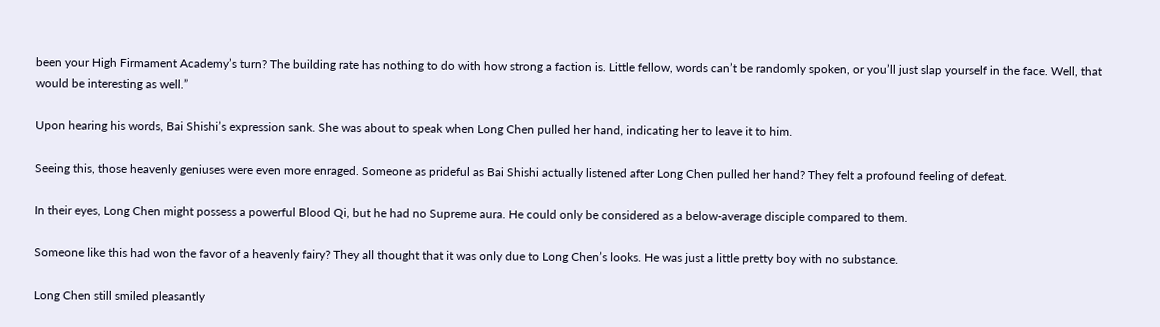been your High Firmament Academy’s turn? The building rate has nothing to do with how strong a faction is. Little fellow, words can’t be randomly spoken, or you’ll just slap yourself in the face. Well, that would be interesting as well.”

Upon hearing his words, Bai Shishi’s expression sank. She was about to speak when Long Chen pulled her hand, indicating her to leave it to him.

Seeing this, those heavenly geniuses were even more enraged. Someone as prideful as Bai Shishi actually listened after Long Chen pulled her hand? They felt a profound feeling of defeat.

In their eyes, Long Chen might possess a powerful Blood Qi, but he had no Supreme aura. He could only be considered as a below-average disciple compared to them.

Someone like this had won the favor of a heavenly fairy? They all thought that it was only due to Long Chen’s looks. He was just a little pretty boy with no substance.

Long Chen still smiled pleasantly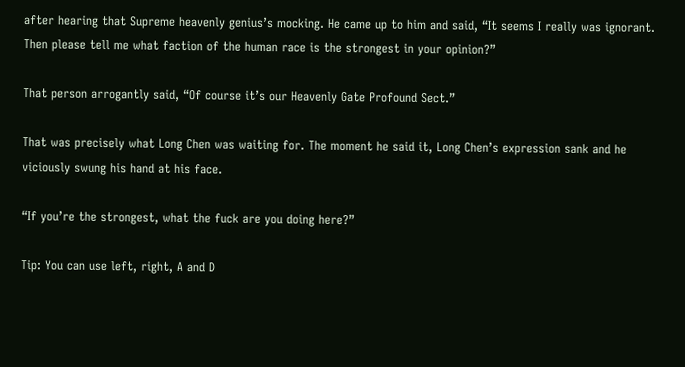after hearing that Supreme heavenly genius’s mocking. He came up to him and said, “It seems I really was ignorant. Then please tell me what faction of the human race is the strongest in your opinion?”

That person arrogantly said, “Of course it’s our Heavenly Gate Profound Sect.”

That was precisely what Long Chen was waiting for. The moment he said it, Long Chen’s expression sank and he viciously swung his hand at his face.

“If you’re the strongest, what the fuck are you doing here?”

Tip: You can use left, right, A and D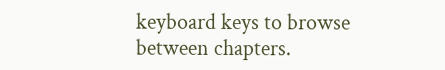keyboard keys to browse between chapters.